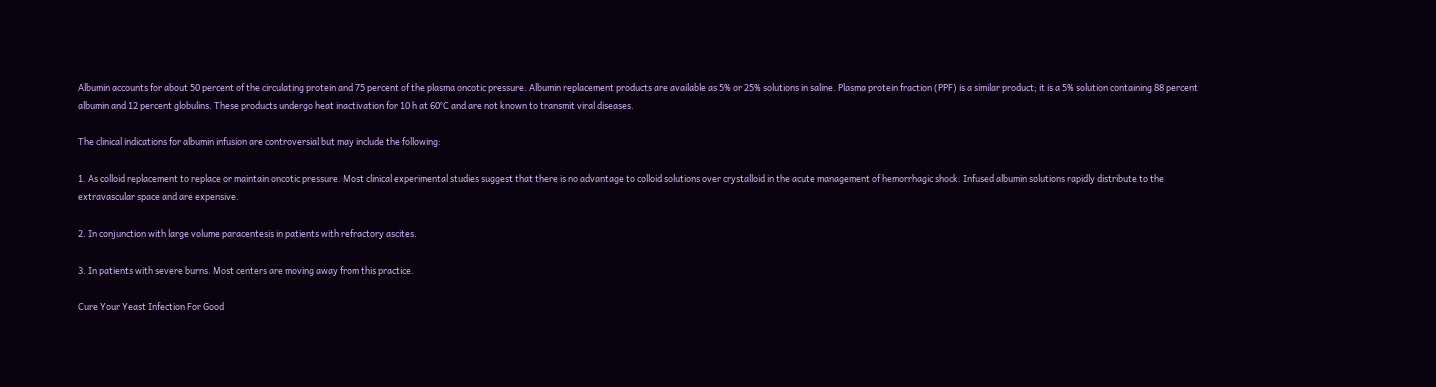Albumin accounts for about 50 percent of the circulating protein and 75 percent of the plasma oncotic pressure. Albumin replacement products are available as 5% or 25% solutions in saline. Plasma protein fraction (PPF) is a similar product; it is a 5% solution containing 88 percent albumin and 12 percent globulins. These products undergo heat inactivation for 10 h at 60°C and are not known to transmit viral diseases.

The clinical indications for albumin infusion are controversial but may include the following:

1. As colloid replacement to replace or maintain oncotic pressure. Most clinical experimental studies suggest that there is no advantage to colloid solutions over crystalloid in the acute management of hemorrhagic shock. Infused albumin solutions rapidly distribute to the extravascular space and are expensive.

2. In conjunction with large volume paracentesis in patients with refractory ascites.

3. In patients with severe burns. Most centers are moving away from this practice.

Cure Your Yeast Infection For Good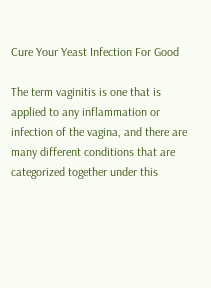Cure Your Yeast Infection For Good

The term vaginitis is one that is applied to any inflammation or infection of the vagina, and there are many different conditions that are categorized together under this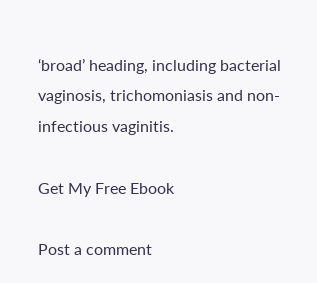‘broad’ heading, including bacterial vaginosis, trichomoniasis and non-infectious vaginitis.

Get My Free Ebook

Post a comment